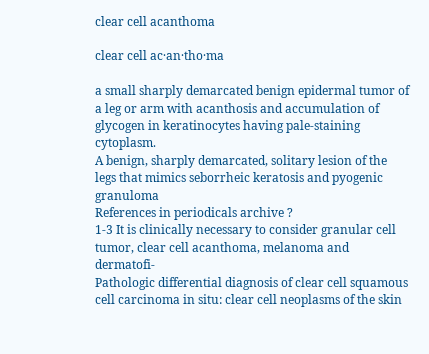clear cell acanthoma

clear cell ac·an·tho·ma

a small sharply demarcated benign epidermal tumor of a leg or arm with acanthosis and accumulation of glycogen in keratinocytes having pale-staining cytoplasm.
A benign, sharply demarcated, solitary lesion of the legs that mimics seborrheic keratosis and pyogenic granuloma
References in periodicals archive ?
1-3 It is clinically necessary to consider granular cell tumor, clear cell acanthoma, melanoma and dermatofi-
Pathologic differential diagnosis of clear cell squamous cell carcinoma in situ: clear cell neoplasms of the skin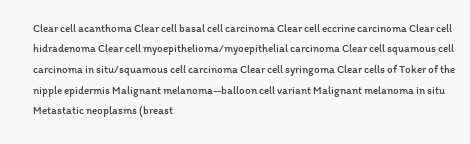Clear cell acanthoma Clear cell basal cell carcinoma Clear cell eccrine carcinoma Clear cell hidradenoma Clear cell myoepithelioma/myoepithelial carcinoma Clear cell squamous cell carcinoma in situ/squamous cell carcinoma Clear cell syringoma Clear cells of Toker of the nipple epidermis Malignant melanoma--balloon cell variant Malignant melanoma in situ Metastatic neoplasms (breast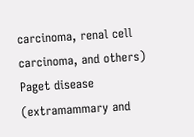carcinoma, renal cell carcinoma, and others) Paget disease (extramammary and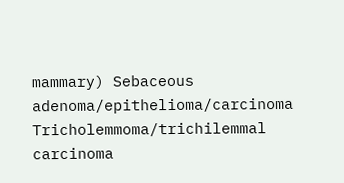mammary) Sebaceous adenoma/epithelioma/carcinoma Tricholemmoma/trichilemmal carcinoma